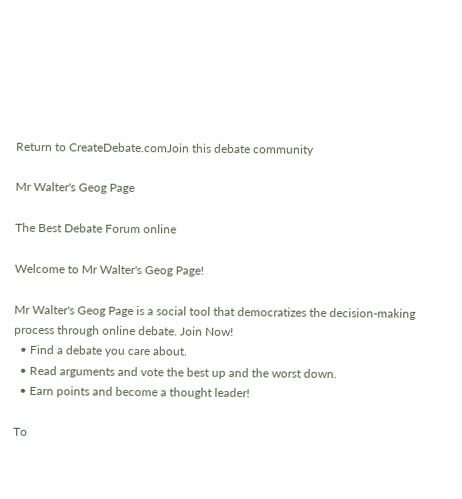Return to CreateDebate.comJoin this debate community

Mr Walter's Geog Page

The Best Debate Forum online

Welcome to Mr Walter's Geog Page!

Mr Walter's Geog Page is a social tool that democratizes the decision-making process through online debate. Join Now!
  • Find a debate you care about.
  • Read arguments and vote the best up and the worst down.
  • Earn points and become a thought leader!

To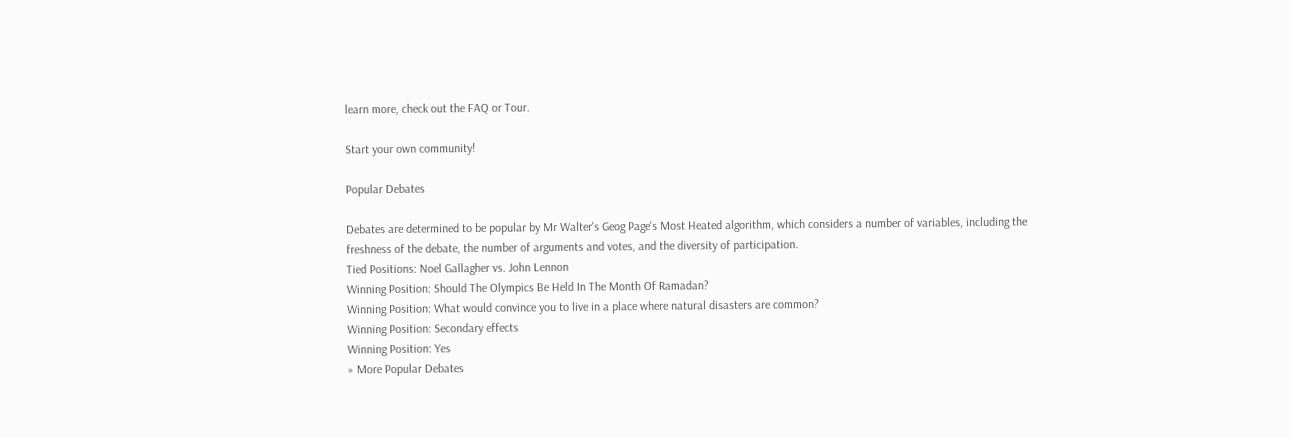learn more, check out the FAQ or Tour.

Start your own community!

Popular Debates

Debates are determined to be popular by Mr Walter's Geog Page's Most Heated algorithm, which considers a number of variables, including the freshness of the debate, the number of arguments and votes, and the diversity of participation.
Tied Positions: Noel Gallagher vs. John Lennon
Winning Position: Should The Olympics Be Held In The Month Of Ramadan?
Winning Position: What would convince you to live in a place where natural disasters are common?
Winning Position: Secondary effects
Winning Position: Yes
» More Popular Debates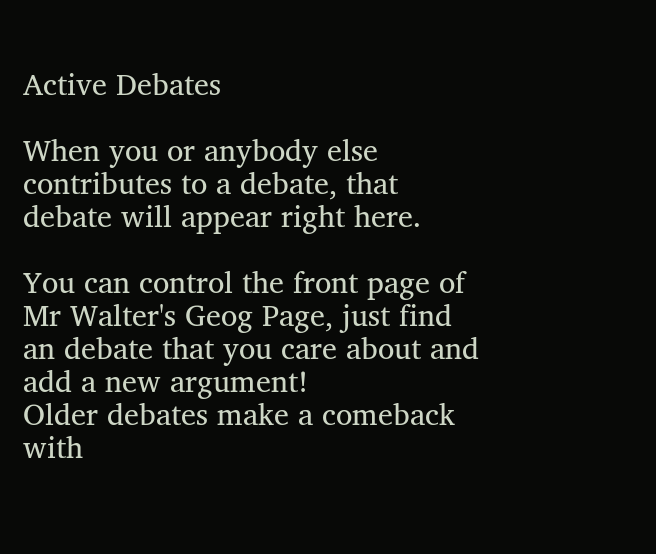Active Debates

When you or anybody else contributes to a debate, that debate will appear right here.

You can control the front page of Mr Walter's Geog Page, just find an debate that you care about and add a new argument!
Older debates make a comeback with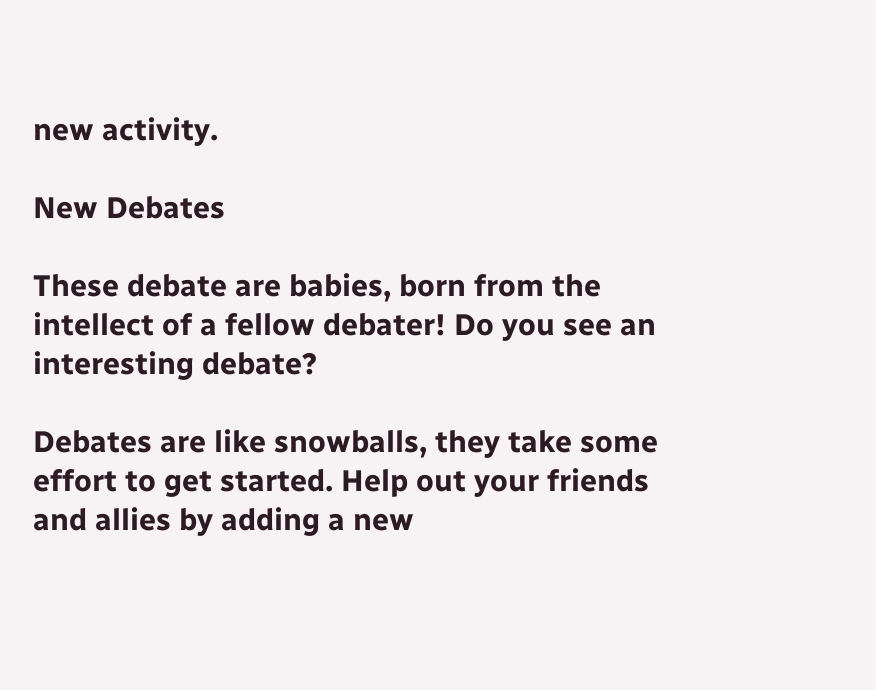new activity.

New Debates

These debate are babies, born from the intellect of a fellow debater! Do you see an interesting debate?

Debates are like snowballs, they take some effort to get started. Help out your friends and allies by adding a new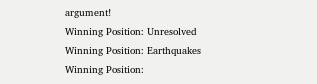argument!
Winning Position: Unresolved
Winning Position: Earthquakes
Winning Position: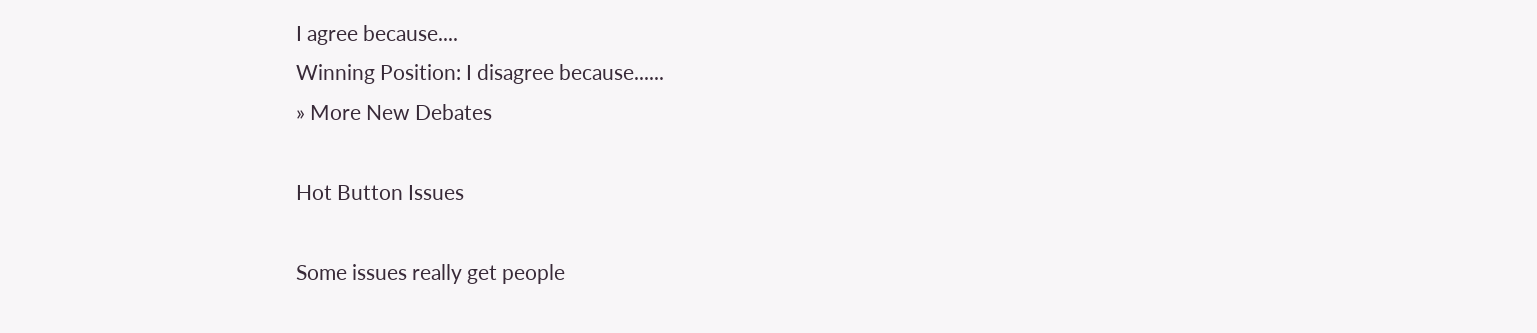I agree because....
Winning Position: I disagree because......
» More New Debates

Hot Button Issues

Some issues really get people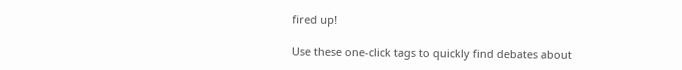fired up!

Use these one-click tags to quickly find debates about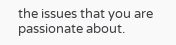the issues that you are passionate about.